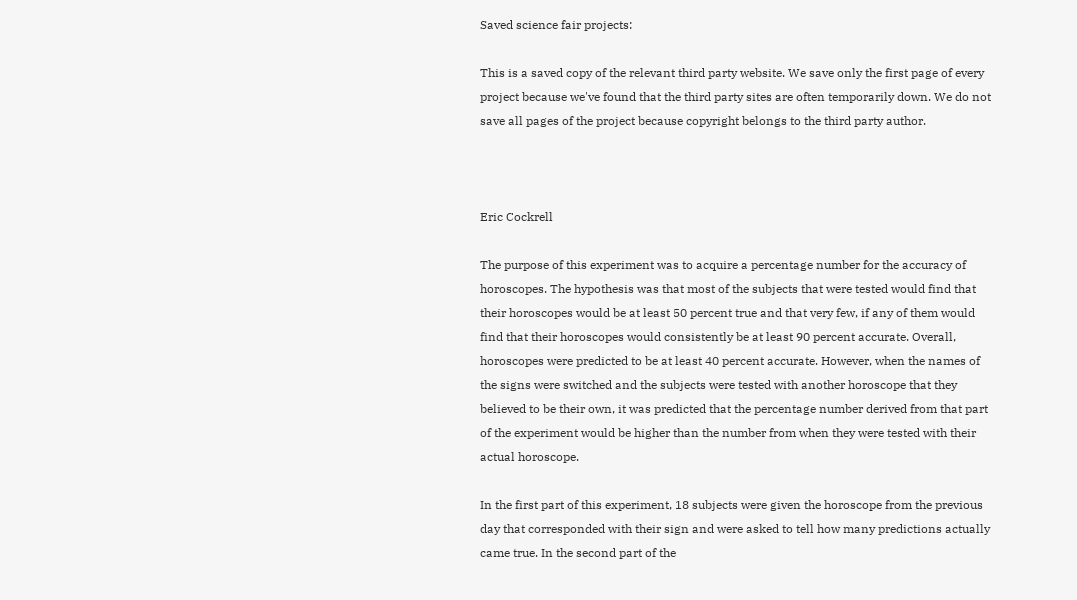Saved science fair projects:

This is a saved copy of the relevant third party website. We save only the first page of every project because we've found that the third party sites are often temporarily down. We do not save all pages of the project because copyright belongs to the third party author.



Eric Cockrell

The purpose of this experiment was to acquire a percentage number for the accuracy of horoscopes. The hypothesis was that most of the subjects that were tested would find that their horoscopes would be at least 50 percent true and that very few, if any of them would find that their horoscopes would consistently be at least 90 percent accurate. Overall, horoscopes were predicted to be at least 40 percent accurate. However, when the names of the signs were switched and the subjects were tested with another horoscope that they believed to be their own, it was predicted that the percentage number derived from that part of the experiment would be higher than the number from when they were tested with their actual horoscope.

In the first part of this experiment, 18 subjects were given the horoscope from the previous day that corresponded with their sign and were asked to tell how many predictions actually came true. In the second part of the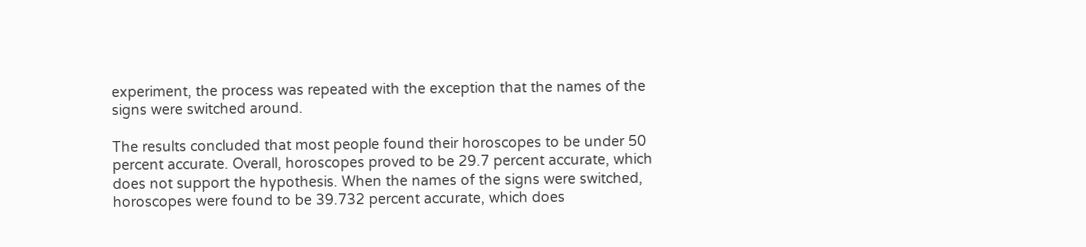experiment, the process was repeated with the exception that the names of the signs were switched around.

The results concluded that most people found their horoscopes to be under 50 percent accurate. Overall, horoscopes proved to be 29.7 percent accurate, which does not support the hypothesis. When the names of the signs were switched, horoscopes were found to be 39.732 percent accurate, which does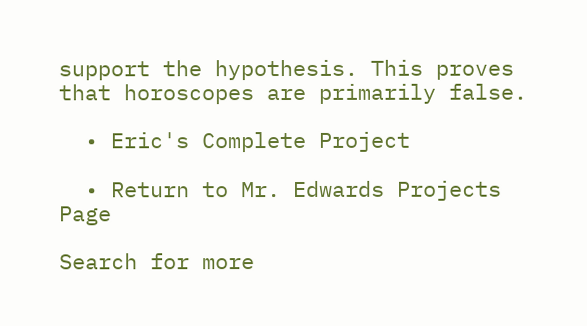support the hypothesis. This proves that horoscopes are primarily false.

  • Eric's Complete Project

  • Return to Mr. Edwards Projects Page

Search for more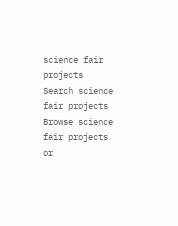science fair projects
Search science fair projects Browse science fair projects
or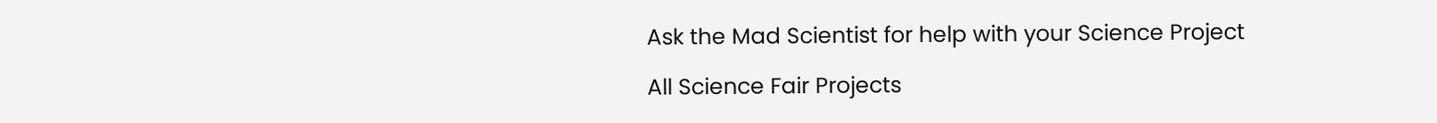Ask the Mad Scientist for help with your Science Project

All Science Fair Projects